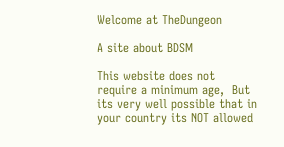Welcome at TheDungeon

A site about BDSM

This website does not require a minimum age,  But its very well possible that in your country its NOT allowed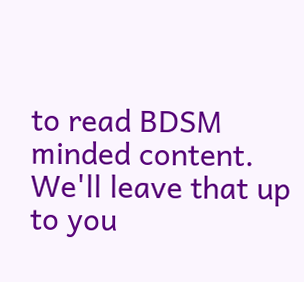to read BDSM minded content.  We'll leave that up to you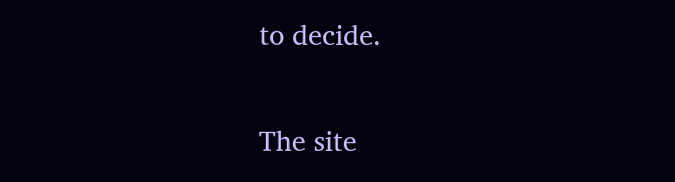to decide.

The site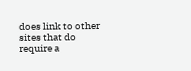does link to other sites that do require a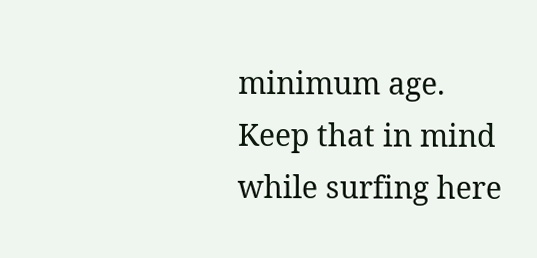minimum age.  Keep that in mind while surfing here